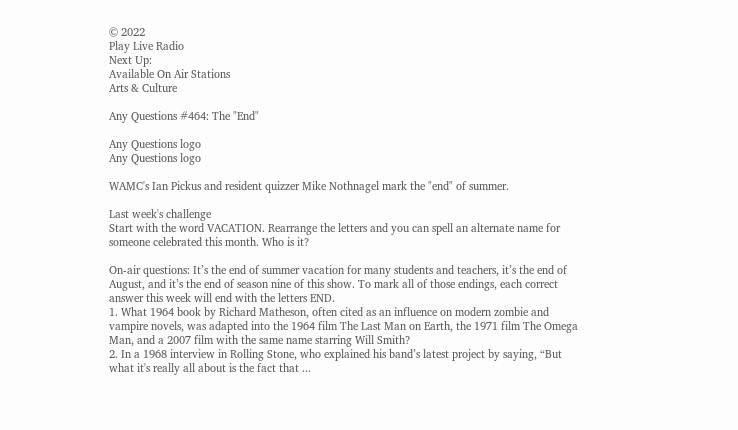© 2022
Play Live Radio
Next Up:
Available On Air Stations
Arts & Culture

Any Questions #464: The "End"

Any Questions logo
Any Questions logo

WAMC's Ian Pickus and resident quizzer Mike Nothnagel mark the "end" of summer.

Last week's challenge
Start with the word VACATION. Rearrange the letters and you can spell an alternate name for someone celebrated this month. Who is it?

On-air questions: It’s the end of summer vacation for many students and teachers, it’s the end of August, and it’s the end of season nine of this show. To mark all of those endings, each correct answer this week will end with the letters END.
1. What 1964 book by Richard Matheson, often cited as an influence on modern zombie and vampire novels, was adapted into the 1964 film The Last Man on Earth, the 1971 film The Omega Man, and a 2007 film with the same name starring Will Smith?
2. In a 1968 interview in Rolling Stone, who explained his band’s latest project by saying, “But what it's really all about is the fact that ...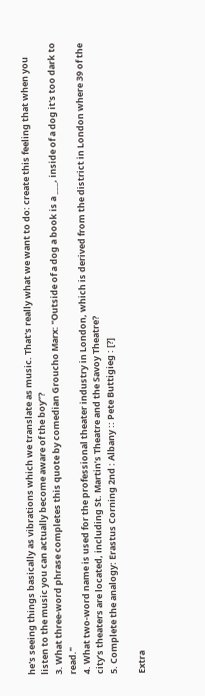he's seeing things basically as vibrations which we translate as music. That's really what we want to do: create this feeling that when you listen to the music you can actually become aware of the boy”?
3. What three-word phrase completes this quote by comedian Groucho Marx: "Outside of a dog a book is a ___, inside of a dog it's too dark to read."
4. What two-word name is used for the professional theater industry in London, which is derived from the district in London where 39 of the city’s theaters are located, including St. Martin’s Theatre and the Savoy Theatre?
5. Complete the analogy: Erastus Corning 2nd : Albany :: Pete Buttigieg : [?]

Extra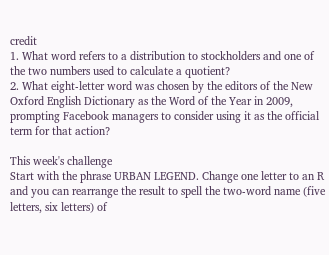credit
1. What word refers to a distribution to stockholders and one of the two numbers used to calculate a quotient?
2. What eight-letter word was chosen by the editors of the New Oxford English Dictionary as the Word of the Year in 2009, prompting Facebook managers to consider using it as the official term for that action?

This week's challenge
Start with the phrase URBAN LEGEND. Change one letter to an R and you can rearrange the result to spell the two-word name (five letters, six letters) of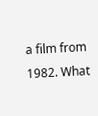a film from 1982. What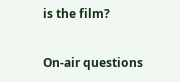is the film?

On-air questions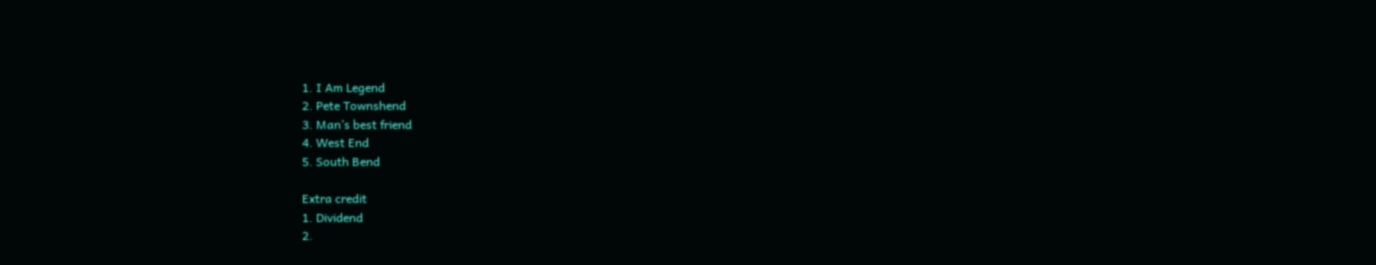1. I Am Legend
2. Pete Townshend
3. Man’s best friend
4. West End
5. South Bend

Extra credit
1. Dividend
2.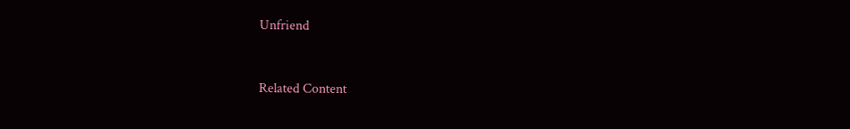Unfriend


Related Content